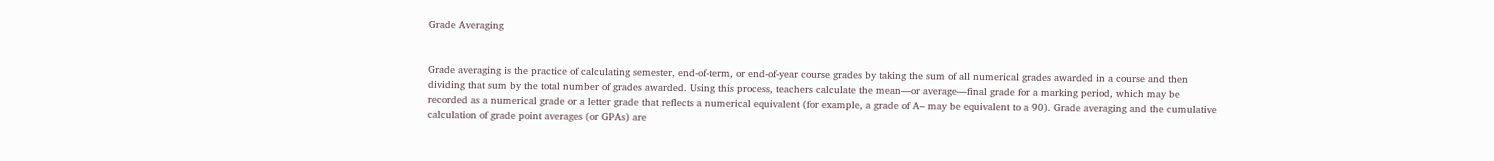Grade Averaging


Grade averaging is the practice of calculating semester, end-of-term, or end-of-year course grades by taking the sum of all numerical grades awarded in a course and then dividing that sum by the total number of grades awarded. Using this process, teachers calculate the mean—or average—final grade for a marking period, which may be recorded as a numerical grade or a letter grade that reflects a numerical equivalent (for example, a grade of A– may be equivalent to a 90). Grade averaging and the cumulative calculation of grade point averages (or GPAs) are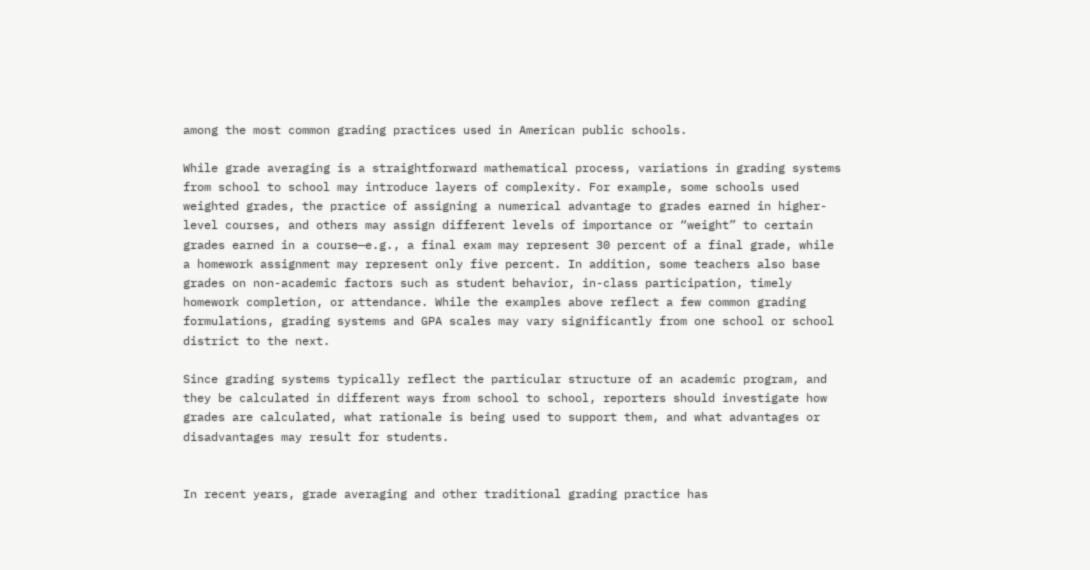among the most common grading practices used in American public schools.

While grade averaging is a straightforward mathematical process, variations in grading systems from school to school may introduce layers of complexity. For example, some schools used weighted grades, the practice of assigning a numerical advantage to grades earned in higher-level courses, and others may assign different levels of importance or “weight” to certain grades earned in a course—e.g., a final exam may represent 30 percent of a final grade, while a homework assignment may represent only five percent. In addition, some teachers also base grades on non-academic factors such as student behavior, in-class participation, timely homework completion, or attendance. While the examples above reflect a few common grading formulations, grading systems and GPA scales may vary significantly from one school or school district to the next.

Since grading systems typically reflect the particular structure of an academic program, and they be calculated in different ways from school to school, reporters should investigate how grades are calculated, what rationale is being used to support them, and what advantages or disadvantages may result for students.


In recent years, grade averaging and other traditional grading practice has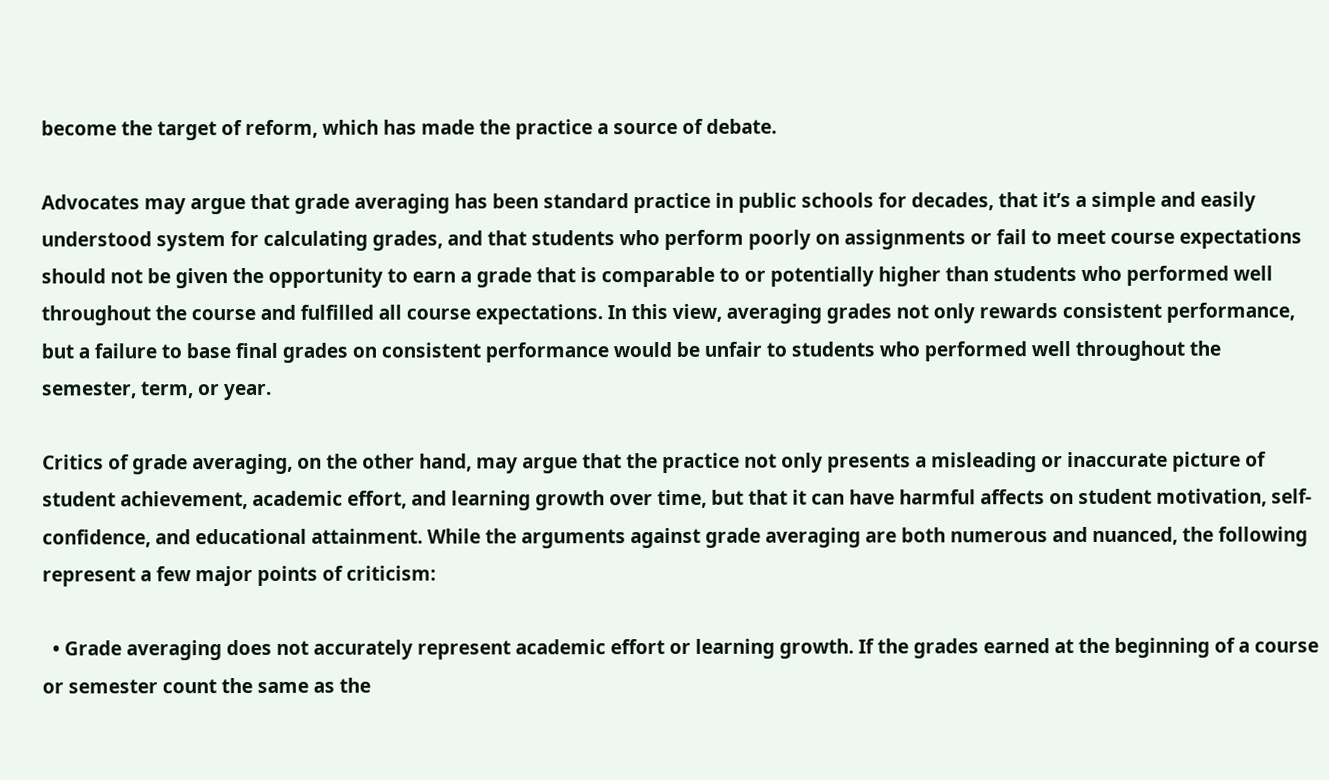become the target of reform, which has made the practice a source of debate.

Advocates may argue that grade averaging has been standard practice in public schools for decades, that it’s a simple and easily understood system for calculating grades, and that students who perform poorly on assignments or fail to meet course expectations should not be given the opportunity to earn a grade that is comparable to or potentially higher than students who performed well throughout the course and fulfilled all course expectations. In this view, averaging grades not only rewards consistent performance, but a failure to base final grades on consistent performance would be unfair to students who performed well throughout the semester, term, or year.

Critics of grade averaging, on the other hand, may argue that the practice not only presents a misleading or inaccurate picture of student achievement, academic effort, and learning growth over time, but that it can have harmful affects on student motivation, self-confidence, and educational attainment. While the arguments against grade averaging are both numerous and nuanced, the following represent a few major points of criticism:

  • Grade averaging does not accurately represent academic effort or learning growth. If the grades earned at the beginning of a course or semester count the same as the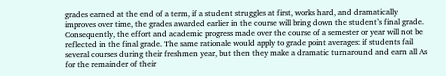grades earned at the end of a term, if a student struggles at first, works hard, and dramatically improves over time, the grades awarded earlier in the course will bring down the student’s final grade. Consequently, the effort and academic progress made over the course of a semester or year will not be reflected in the final grade. The same rationale would apply to grade point averages: if students fail several courses during their freshmen year, but then they make a dramatic turnaround and earn all As for the remainder of their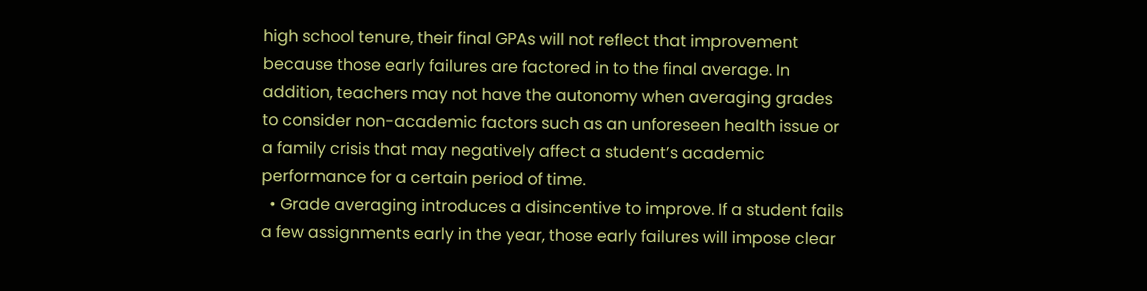high school tenure, their final GPAs will not reflect that improvement because those early failures are factored in to the final average. In addition, teachers may not have the autonomy when averaging grades to consider non-academic factors such as an unforeseen health issue or a family crisis that may negatively affect a student’s academic performance for a certain period of time.
  • Grade averaging introduces a disincentive to improve. If a student fails a few assignments early in the year, those early failures will impose clear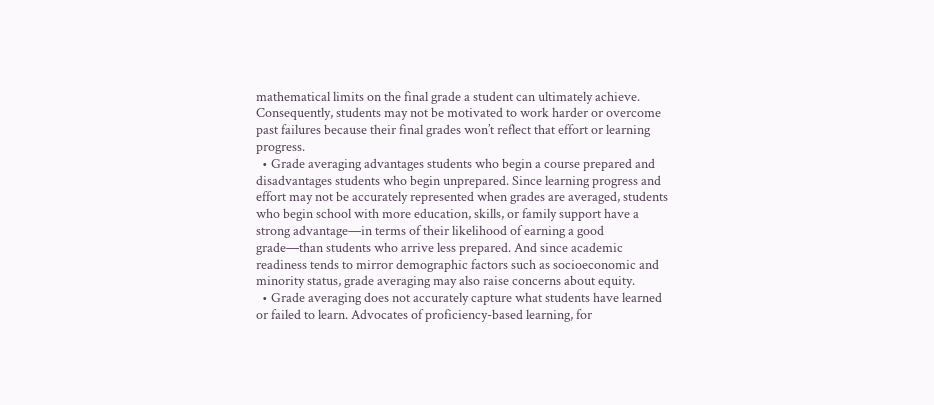mathematical limits on the final grade a student can ultimately achieve. Consequently, students may not be motivated to work harder or overcome past failures because their final grades won’t reflect that effort or learning progress.
  • Grade averaging advantages students who begin a course prepared and disadvantages students who begin unprepared. Since learning progress and effort may not be accurately represented when grades are averaged, students who begin school with more education, skills, or family support have a strong advantage—in terms of their likelihood of earning a good grade—than students who arrive less prepared. And since academic readiness tends to mirror demographic factors such as socioeconomic and minority status, grade averaging may also raise concerns about equity.
  • Grade averaging does not accurately capture what students have learned or failed to learn. Advocates of proficiency-based learning, for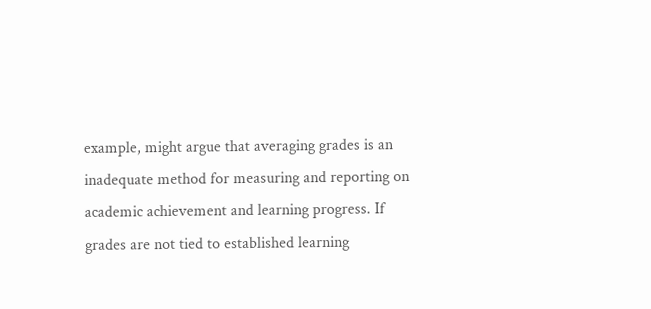example, might argue that averaging grades is an inadequate method for measuring and reporting on academic achievement and learning progress. If grades are not tied to established learning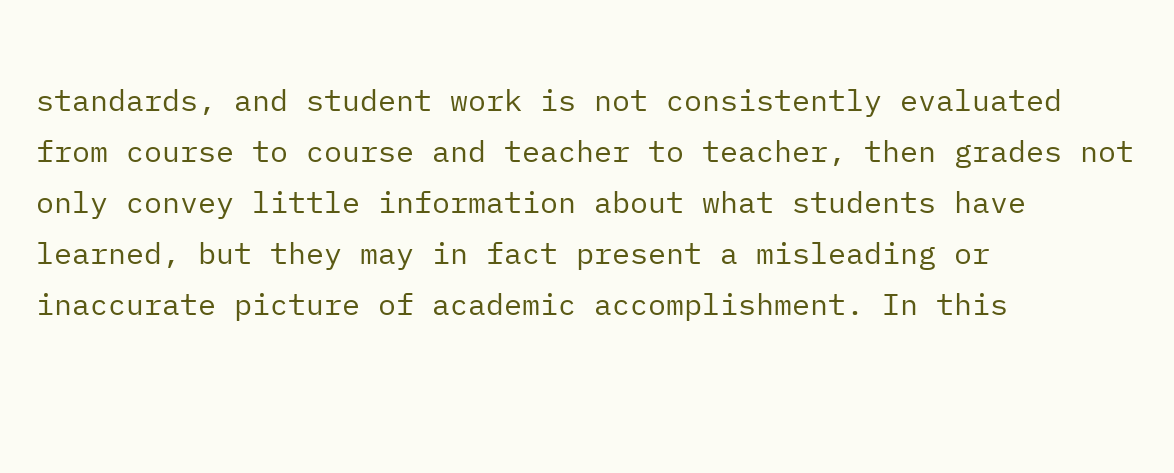standards, and student work is not consistently evaluated from course to course and teacher to teacher, then grades not only convey little information about what students have learned, but they may in fact present a misleading or inaccurate picture of academic accomplishment. In this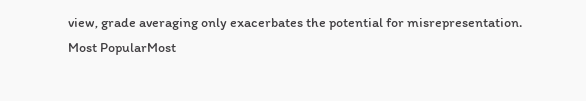view, grade averaging only exacerbates the potential for misrepresentation.
Most PopularMost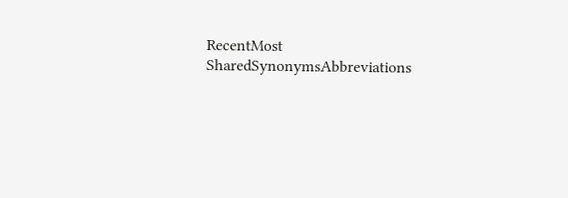RecentMost SharedSynonymsAbbreviations